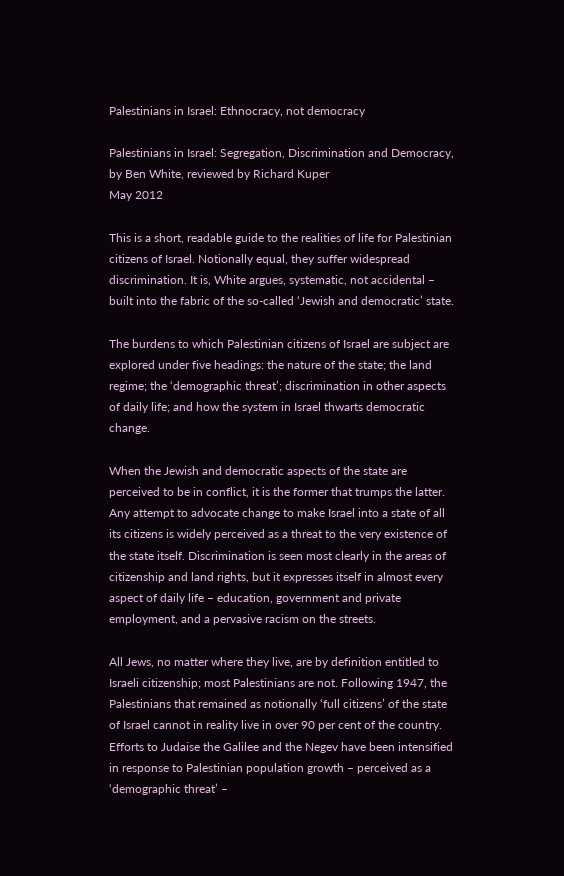Palestinians in Israel: Ethnocracy, not democracy

Palestinians in Israel: Segregation, Discrimination and Democracy, by Ben White, reviewed by Richard Kuper
May 2012

This is a short, readable guide to the realities of life for Palestinian citizens of Israel. Notionally equal, they suffer widespread discrimination. It is, White argues, systematic, not accidental – built into the fabric of the so-called ‘Jewish and democratic’ state.

The burdens to which Palestinian citizens of Israel are subject are explored under five headings: the nature of the state; the land regime; the ‘demographic threat’; discrimination in other aspects of daily life; and how the system in Israel thwarts democratic change.

When the Jewish and democratic aspects of the state are perceived to be in conflict, it is the former that trumps the latter. Any attempt to advocate change to make Israel into a state of all its citizens is widely perceived as a threat to the very existence of the state itself. Discrimination is seen most clearly in the areas of citizenship and land rights, but it expresses itself in almost every aspect of daily life – education, government and private employment, and a pervasive racism on the streets.

All Jews, no matter where they live, are by definition entitled to Israeli citizenship; most Palestinians are not. Following 1947, the Palestinians that remained as notionally ‘full citizens’ of the state of Israel cannot in reality live in over 90 per cent of the country. Efforts to Judaise the Galilee and the Negev have been intensified in response to Palestinian population growth – perceived as a ‘demographic threat’ –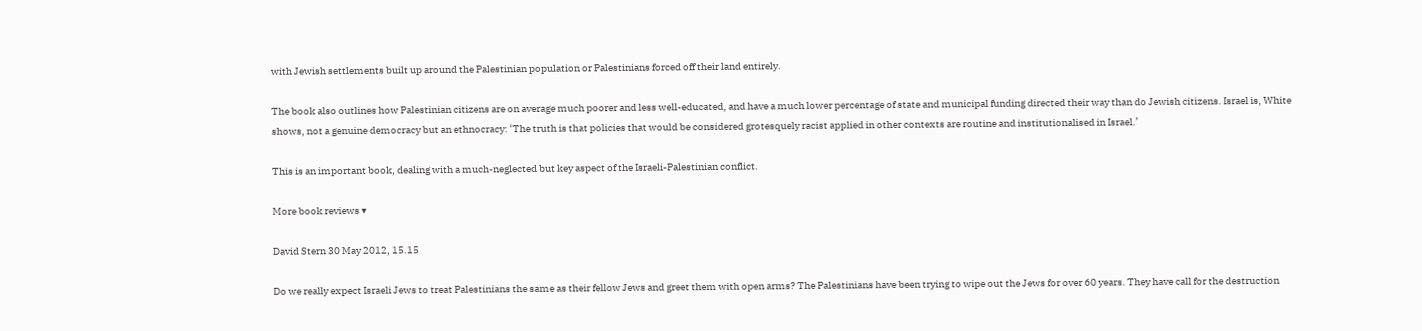with Jewish settlements built up around the Palestinian population or Palestinians forced off their land entirely.

The book also outlines how Palestinian citizens are on average much poorer and less well-educated, and have a much lower percentage of state and municipal funding directed their way than do Jewish citizens. Israel is, White shows, not a genuine democracy but an ethnocracy: ‘The truth is that policies that would be considered grotesquely racist applied in other contexts are routine and institutionalised in Israel.’

This is an important book, dealing with a much-neglected but key aspect of the Israeli-Palestinian conflict.

More book reviews ▾

David Stern 30 May 2012, 15.15

Do we really expect Israeli Jews to treat Palestinians the same as their fellow Jews and greet them with open arms? The Palestinians have been trying to wipe out the Jews for over 60 years. They have call for the destruction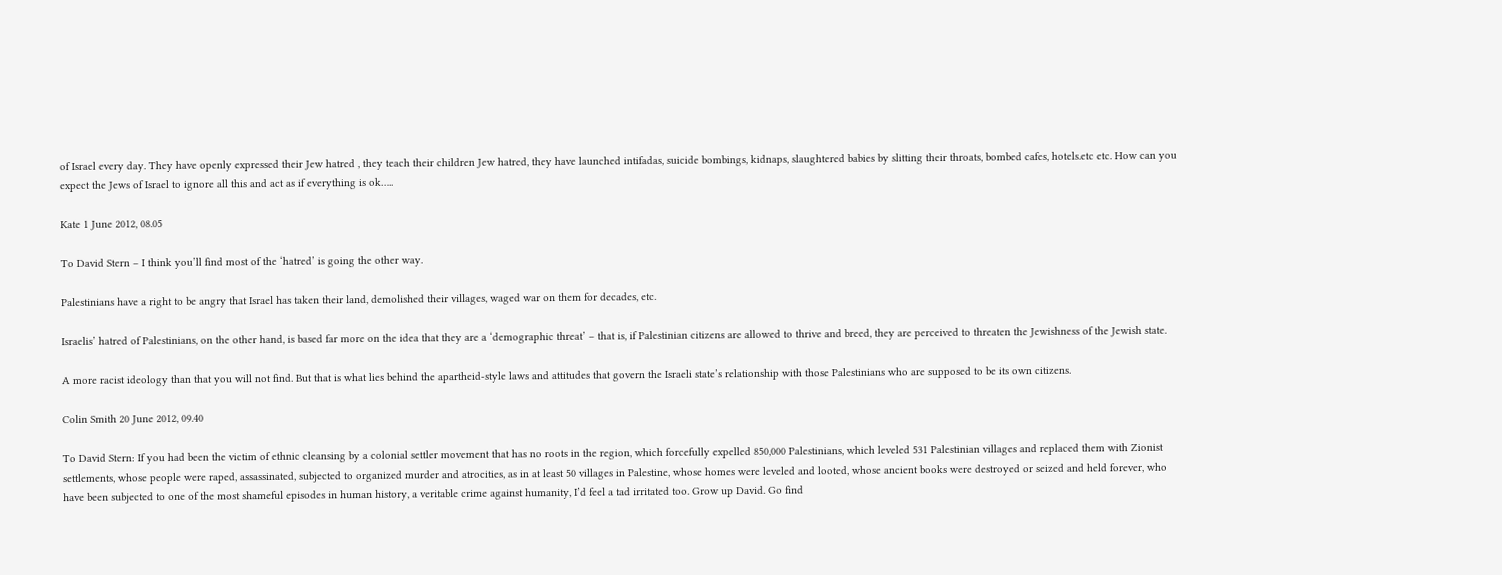of Israel every day. They have openly expressed their Jew hatred , they teach their children Jew hatred, they have launched intifadas, suicide bombings, kidnaps, slaughtered babies by slitting their throats, bombed cafes, hotels.etc etc. How can you expect the Jews of Israel to ignore all this and act as if everything is ok…..

Kate 1 June 2012, 08.05

To David Stern – I think you’ll find most of the ‘hatred’ is going the other way.

Palestinians have a right to be angry that Israel has taken their land, demolished their villages, waged war on them for decades, etc.

Israelis’ hatred of Palestinians, on the other hand, is based far more on the idea that they are a ‘demographic threat’ – that is, if Palestinian citizens are allowed to thrive and breed, they are perceived to threaten the Jewishness of the Jewish state.

A more racist ideology than that you will not find. But that is what lies behind the apartheid-style laws and attitudes that govern the Israeli state’s relationship with those Palestinians who are supposed to be its own citizens.

Colin Smith 20 June 2012, 09.40

To David Stern: If you had been the victim of ethnic cleansing by a colonial settler movement that has no roots in the region, which forcefully expelled 850,000 Palestinians, which leveled 531 Palestinian villages and replaced them with Zionist settlements, whose people were raped, assassinated, subjected to organized murder and atrocities, as in at least 50 villages in Palestine, whose homes were leveled and looted, whose ancient books were destroyed or seized and held forever, who have been subjected to one of the most shameful episodes in human history, a veritable crime against humanity, I’d feel a tad irritated too. Grow up David. Go find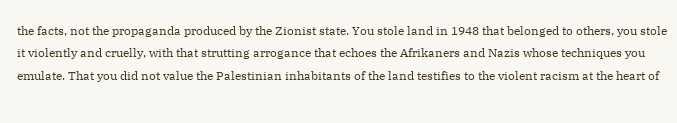the facts, not the propaganda produced by the Zionist state. You stole land in 1948 that belonged to others, you stole it violently and cruelly, with that strutting arrogance that echoes the Afrikaners and Nazis whose techniques you emulate. That you did not value the Palestinian inhabitants of the land testifies to the violent racism at the heart of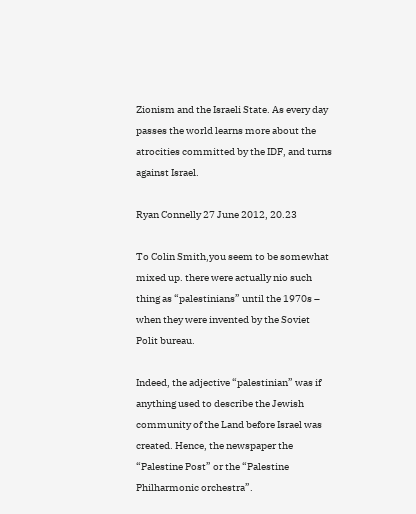Zionism and the Israeli State. As every day passes the world learns more about the atrocities committed by the IDF, and turns against Israel.

Ryan Connelly 27 June 2012, 20.23

To Colin Smith,you seem to be somewhat mixed up. there were actually nio such thing as “palestinians” until the 1970s – when they were invented by the Soviet Polit bureau.

Indeed, the adjective “palestinian” was if anything used to describe the Jewish community of the Land before Israel was created. Hence, the newspaper the “Palestine Post” or the “Palestine Philharmonic orchestra”.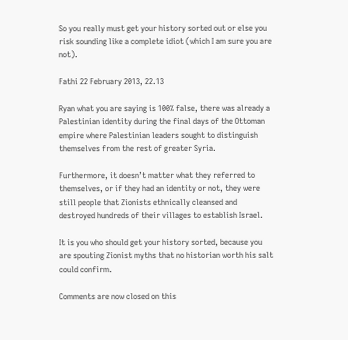So you really must get your history sorted out or else you risk sounding like a complete idiot (which I am sure you are not).

Fathi 22 February 2013, 22.13

Ryan what you are saying is 100% false, there was already a Palestinian identity during the final days of the Ottoman empire where Palestinian leaders sought to distinguish themselves from the rest of greater Syria.

Furthermore, it doesn’t matter what they referred to themselves, or if they had an identity or not, they were still people that Zionists ethnically cleansed and destroyed hundreds of their villages to establish Israel.

It is you who should get your history sorted, because you are spouting Zionist myths that no historian worth his salt could confirm.

Comments are now closed on this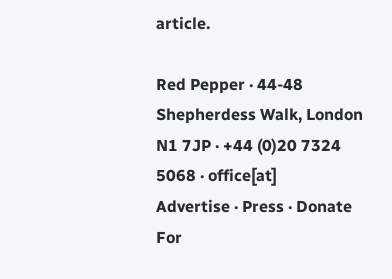article.

Red Pepper · 44-48 Shepherdess Walk, London N1 7JP · +44 (0)20 7324 5068 · office[at]
Advertise · Press · Donate
For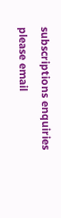subscriptions enquiries please email